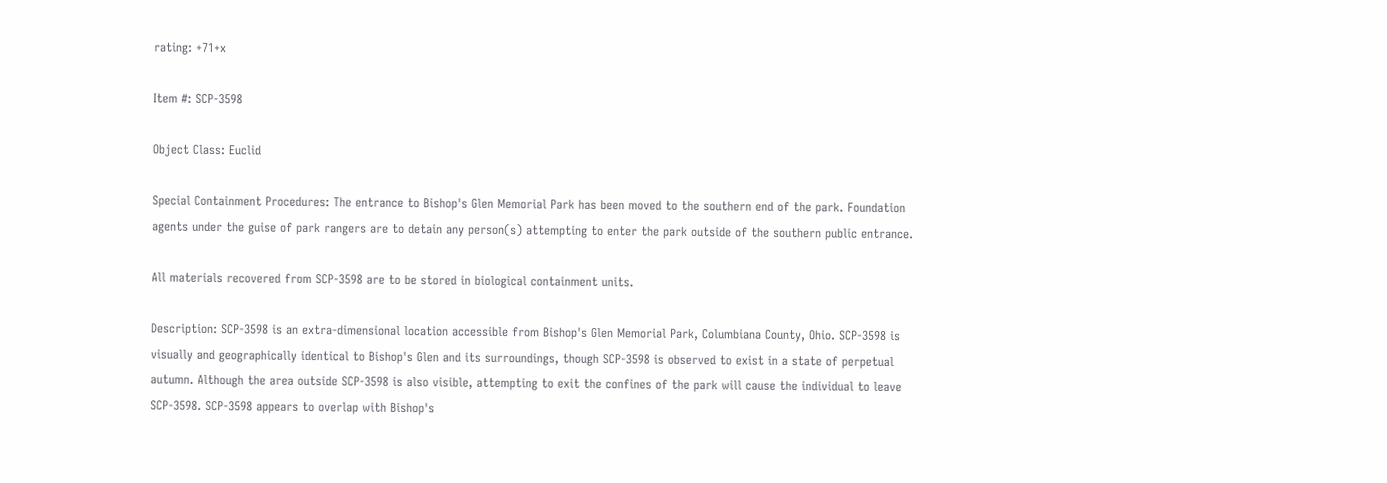rating: +71+x

Item #: SCP-3598

Object Class: Euclid

Special Containment Procedures: The entrance to Bishop's Glen Memorial Park has been moved to the southern end of the park. Foundation agents under the guise of park rangers are to detain any person(s) attempting to enter the park outside of the southern public entrance.

All materials recovered from SCP-3598 are to be stored in biological containment units.

Description: SCP-3598 is an extra-dimensional location accessible from Bishop's Glen Memorial Park, Columbiana County, Ohio. SCP-3598 is visually and geographically identical to Bishop's Glen and its surroundings, though SCP-3598 is observed to exist in a state of perpetual autumn. Although the area outside SCP-3598 is also visible, attempting to exit the confines of the park will cause the individual to leave SCP-3598. SCP-3598 appears to overlap with Bishop's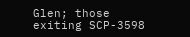Glen; those exiting SCP-3598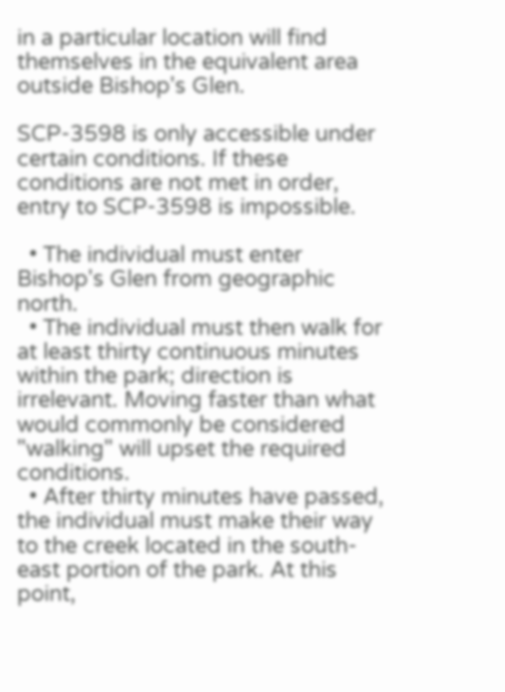in a particular location will find themselves in the equivalent area outside Bishop's Glen.

SCP-3598 is only accessible under certain conditions. If these conditions are not met in order, entry to SCP-3598 is impossible.

  • The individual must enter Bishop's Glen from geographic north.
  • The individual must then walk for at least thirty continuous minutes within the park; direction is irrelevant. Moving faster than what would commonly be considered "walking" will upset the required conditions.
  • After thirty minutes have passed, the individual must make their way to the creek located in the south-east portion of the park. At this point,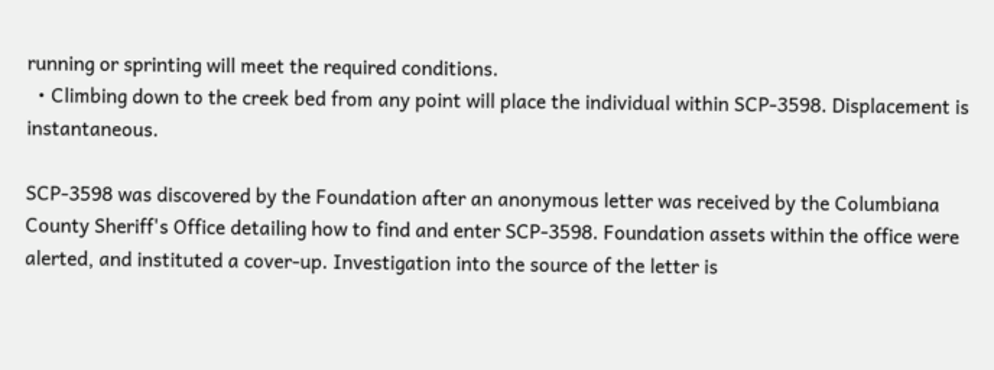running or sprinting will meet the required conditions.
  • Climbing down to the creek bed from any point will place the individual within SCP-3598. Displacement is instantaneous.

SCP-3598 was discovered by the Foundation after an anonymous letter was received by the Columbiana County Sheriff's Office detailing how to find and enter SCP-3598. Foundation assets within the office were alerted, and instituted a cover-up. Investigation into the source of the letter is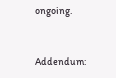ongoing.


Addendum: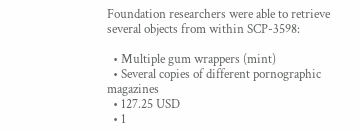Foundation researchers were able to retrieve several objects from within SCP-3598:

  • Multiple gum wrappers (mint)
  • Several copies of different pornographic magazines
  • 127.25 USD
  • 1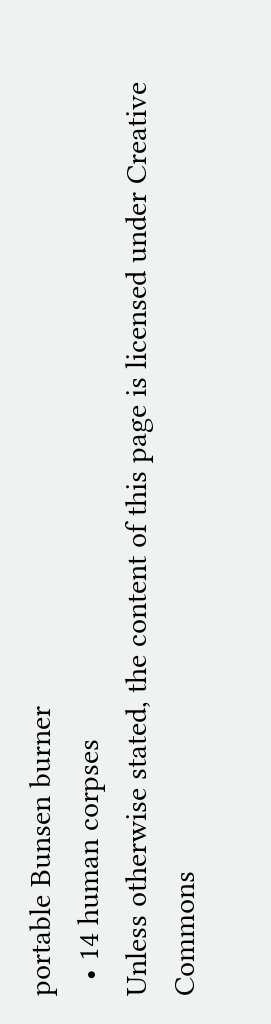portable Bunsen burner
  • 14 human corpses
Unless otherwise stated, the content of this page is licensed under Creative Commons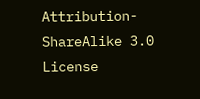Attribution-ShareAlike 3.0 License